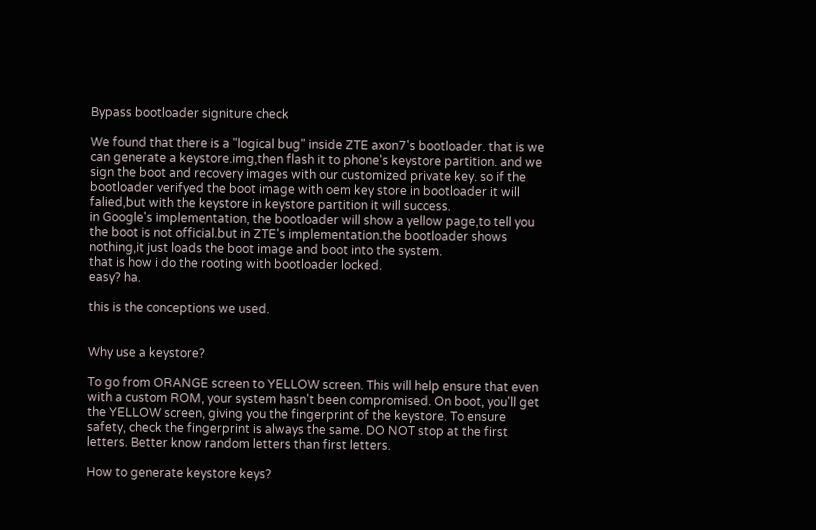Bypass bootloader signiture check

We found that there is a "logical bug" inside ZTE axon7's bootloader. that is we can generate a keystore.img,then flash it to phone's keystore partition. and we sign the boot and recovery images with our customized private key. so if the bootloader verifyed the boot image with oem key store in bootloader it will falied,but with the keystore in keystore partition it will success.
in Google's implementation, the bootloader will show a yellow page,to tell you the boot is not official.but in ZTE's implementation.the bootloader shows nothing,it just loads the boot image and boot into the system.
that is how i do the rooting with bootloader locked.
easy? ha.

this is the conceptions we used.


Why use a keystore?

To go from ORANGE screen to YELLOW screen. This will help ensure that even with a custom ROM, your system hasn't been compromised. On boot, you'll get the YELLOW screen, giving you the fingerprint of the keystore. To ensure safety, check the fingerprint is always the same. DO NOT stop at the first letters. Better know random letters than first letters.

How to generate keystore keys?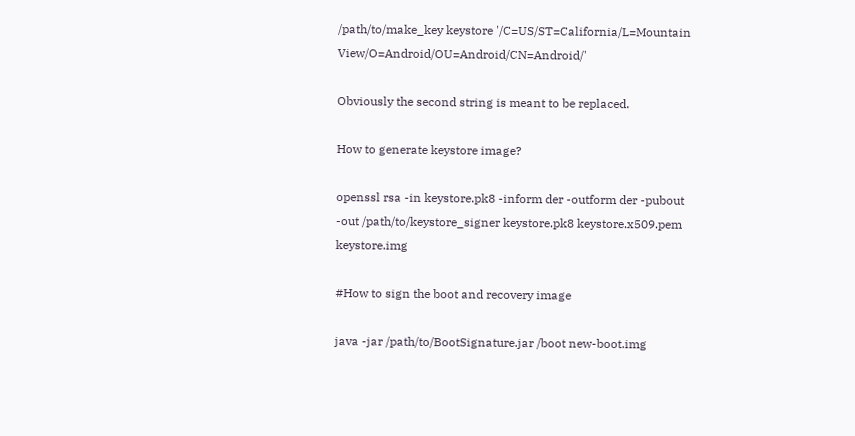/path/to/make_key keystore '/C=US/ST=California/L=Mountain View/O=Android/OU=Android/CN=Android/'

Obviously the second string is meant to be replaced.

How to generate keystore image?

openssl rsa -in keystore.pk8 -inform der -outform der -pubout -out /path/to/keystore_signer keystore.pk8 keystore.x509.pem keystore.img

#How to sign the boot and recovery image

java -jar /path/to/BootSignature.jar /boot new-boot.img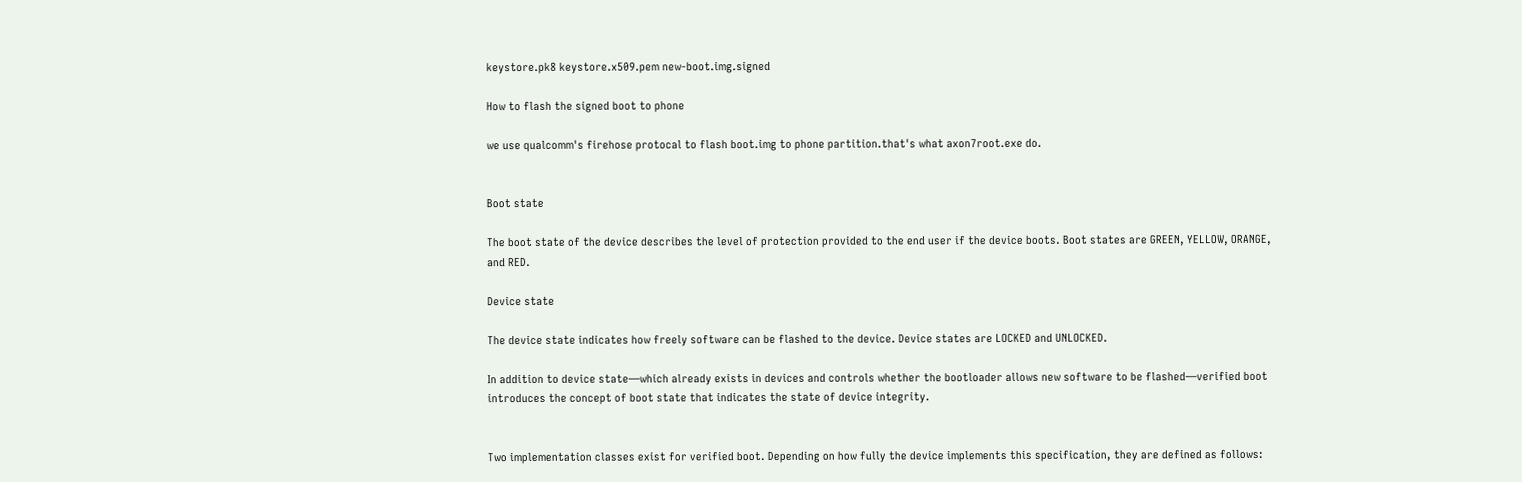keystore.pk8 keystore.x509.pem new-boot.img.signed

How to flash the signed boot to phone

we use qualcomm's firehose protocal to flash boot.img to phone partition.that's what axon7root.exe do.


Boot state

The boot state of the device describes the level of protection provided to the end user if the device boots. Boot states are GREEN, YELLOW, ORANGE, and RED.

Device state

The device state indicates how freely software can be flashed to the device. Device states are LOCKED and UNLOCKED.

In addition to device state—which already exists in devices and controls whether the bootloader allows new software to be flashed—verified boot introduces the concept of boot state that indicates the state of device integrity.


Two implementation classes exist for verified boot. Depending on how fully the device implements this specification, they are defined as follows: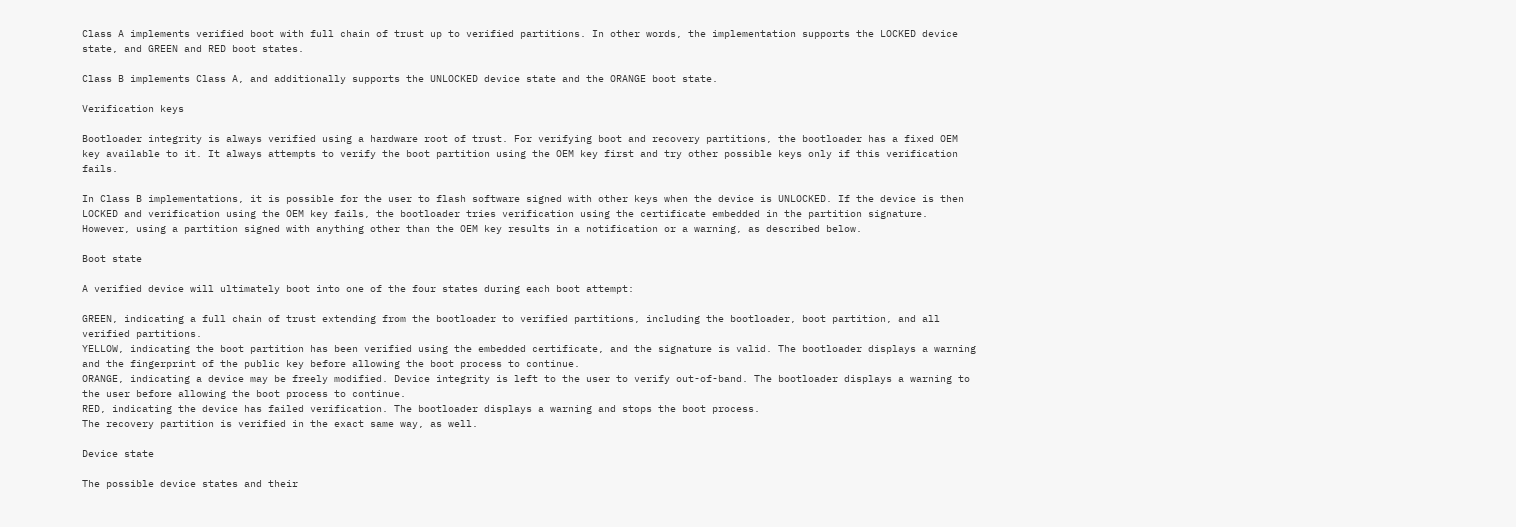Class A implements verified boot with full chain of trust up to verified partitions. In other words, the implementation supports the LOCKED device state, and GREEN and RED boot states.

Class B implements Class A, and additionally supports the UNLOCKED device state and the ORANGE boot state.

Verification keys

Bootloader integrity is always verified using a hardware root of trust. For verifying boot and recovery partitions, the bootloader has a fixed OEM key available to it. It always attempts to verify the boot partition using the OEM key first and try other possible keys only if this verification fails.

In Class B implementations, it is possible for the user to flash software signed with other keys when the device is UNLOCKED. If the device is then LOCKED and verification using the OEM key fails, the bootloader tries verification using the certificate embedded in the partition signature. However, using a partition signed with anything other than the OEM key results in a notification or a warning, as described below.

Boot state

A verified device will ultimately boot into one of the four states during each boot attempt:

GREEN, indicating a full chain of trust extending from the bootloader to verified partitions, including the bootloader, boot partition, and all verified partitions.
YELLOW, indicating the boot partition has been verified using the embedded certificate, and the signature is valid. The bootloader displays a warning and the fingerprint of the public key before allowing the boot process to continue.
ORANGE, indicating a device may be freely modified. Device integrity is left to the user to verify out-of-band. The bootloader displays a warning to the user before allowing the boot process to continue.
RED, indicating the device has failed verification. The bootloader displays a warning and stops the boot process.
The recovery partition is verified in the exact same way, as well.

Device state

The possible device states and their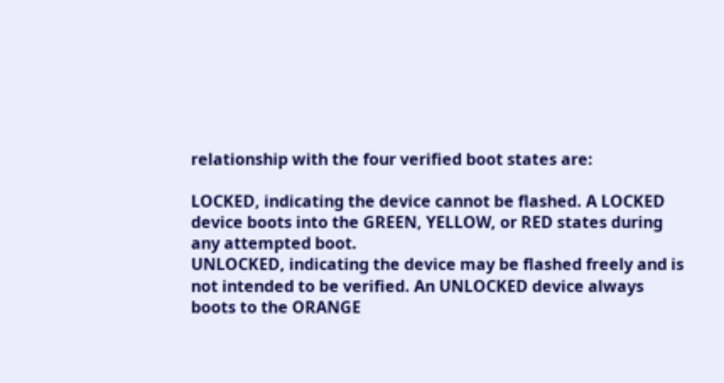relationship with the four verified boot states are:

LOCKED, indicating the device cannot be flashed. A LOCKED device boots into the GREEN, YELLOW, or RED states during any attempted boot.
UNLOCKED, indicating the device may be flashed freely and is not intended to be verified. An UNLOCKED device always boots to the ORANGE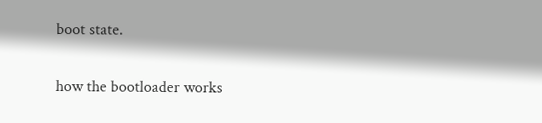boot state.

how the bootloader works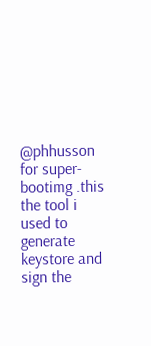@phhusson for super-bootimg .this the tool i used to generate keystore and sign the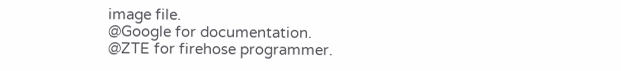image file.
@Google for documentation.
@ZTE for firehose programmer.